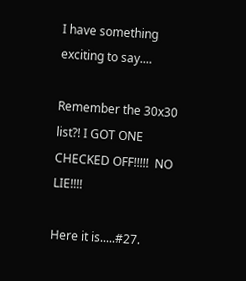I have something exciting to say....

Remember the 30x30 list?! I GOT ONE CHECKED OFF!!!!!  NO LIE!!!!

Here it is.....#27.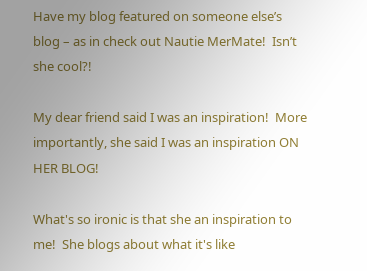Have my blog featured on someone else’s blog – as in check out Nautie MerMate!  Isn’t she cool?!

My dear friend said I was an inspiration!  More importantly, she said I was an inspiration ON HER BLOG!

What's so ironic is that she an inspiration to me!  She blogs about what it's like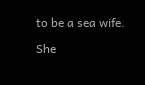to be a sea wife.

She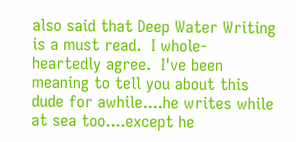also said that Deep Water Writing is a must read.  I whole-heartedly agree.  I've been meaning to tell you about this dude for awhile....he writes while at sea too....except he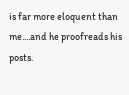is far more eloquent than me....and he proofreads his posts.